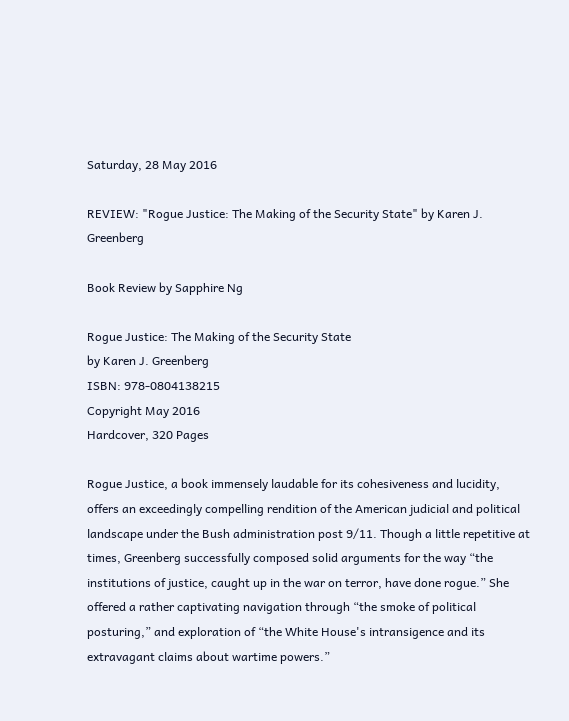Saturday, 28 May 2016

REVIEW: "Rogue Justice: The Making of the Security State" by Karen J. Greenberg

Book Review by Sapphire Ng

Rogue Justice: The Making of the Security State
by Karen J. Greenberg
ISBN: 978-0804138215
Copyright May 2016
Hardcover, 320 Pages

Rogue Justice, a book immensely laudable for its cohesiveness and lucidity, offers an exceedingly compelling rendition of the American judicial and political landscape under the Bush administration post 9/11. Though a little repetitive at times, Greenberg successfully composed solid arguments for the way “the institutions of justice, caught up in the war on terror, have done rogue.” She offered a rather captivating navigation through “the smoke of political posturing,” and exploration of “the White House's intransigence and its extravagant claims about wartime powers.”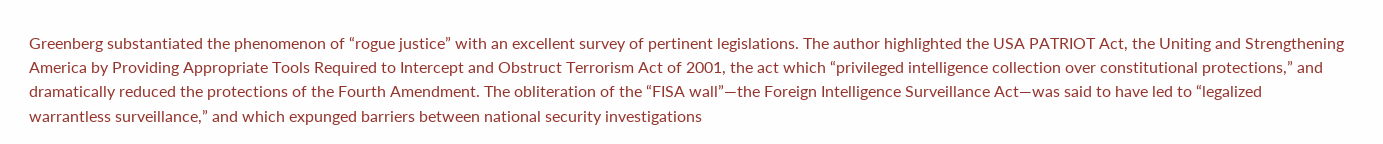Greenberg substantiated the phenomenon of “rogue justice” with an excellent survey of pertinent legislations. The author highlighted the USA PATRIOT Act, the Uniting and Strengthening America by Providing Appropriate Tools Required to Intercept and Obstruct Terrorism Act of 2001, the act which “privileged intelligence collection over constitutional protections,” and dramatically reduced the protections of the Fourth Amendment. The obliteration of the “FISA wall”—the Foreign Intelligence Surveillance Act—was said to have led to “legalized warrantless surveillance,” and which expunged barriers between national security investigations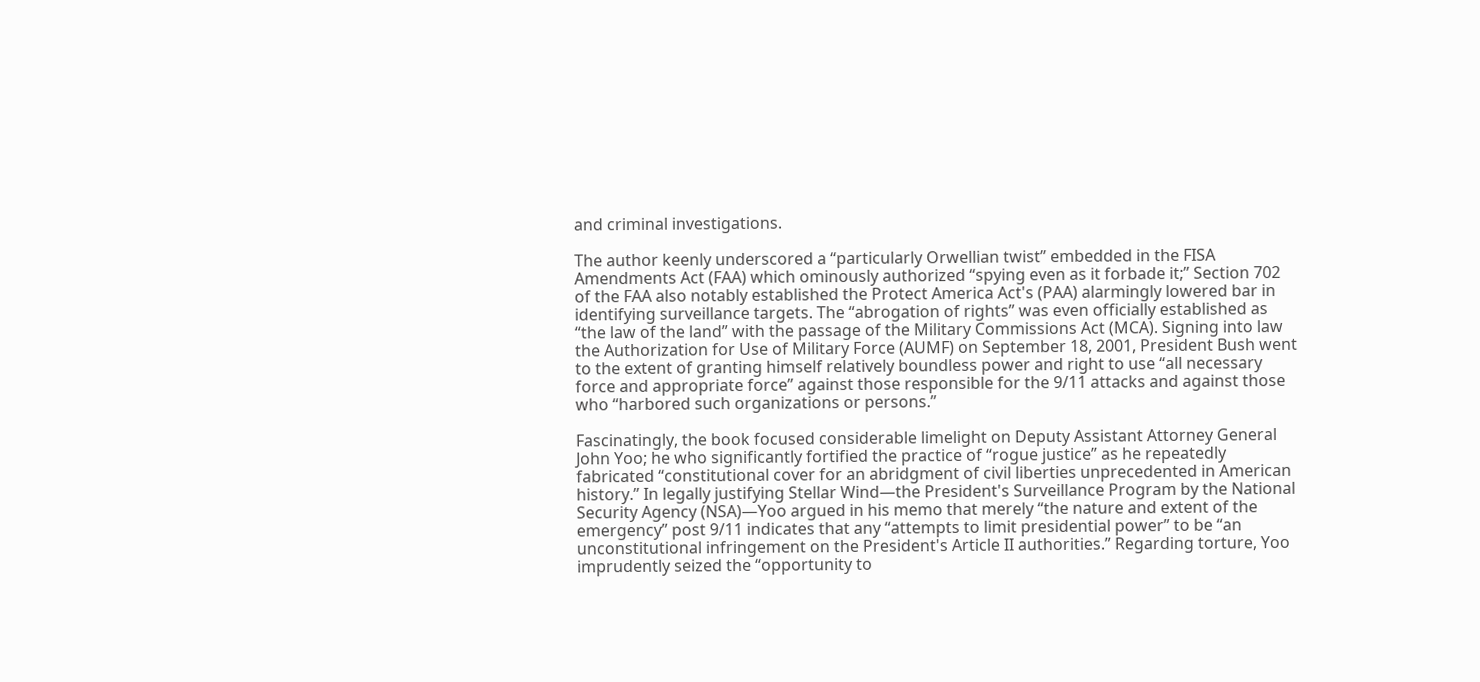and criminal investigations.

The author keenly underscored a “particularly Orwellian twist” embedded in the FISA Amendments Act (FAA) which ominously authorized “spying even as it forbade it;” Section 702 of the FAA also notably established the Protect America Act's (PAA) alarmingly lowered bar in identifying surveillance targets. The “abrogation of rights” was even officially established as “the law of the land” with the passage of the Military Commissions Act (MCA). Signing into law the Authorization for Use of Military Force (AUMF) on September 18, 2001, President Bush went to the extent of granting himself relatively boundless power and right to use “all necessary force and appropriate force” against those responsible for the 9/11 attacks and against those who “harbored such organizations or persons.”

Fascinatingly, the book focused considerable limelight on Deputy Assistant Attorney General John Yoo; he who significantly fortified the practice of “rogue justice” as he repeatedly fabricated “constitutional cover for an abridgment of civil liberties unprecedented in American history.” In legally justifying Stellar Wind—the President's Surveillance Program by the National Security Agency (NSA)—Yoo argued in his memo that merely “the nature and extent of the emergency” post 9/11 indicates that any “attempts to limit presidential power” to be “an unconstitutional infringement on the President's Article II authorities.” Regarding torture, Yoo imprudently seized the “opportunity to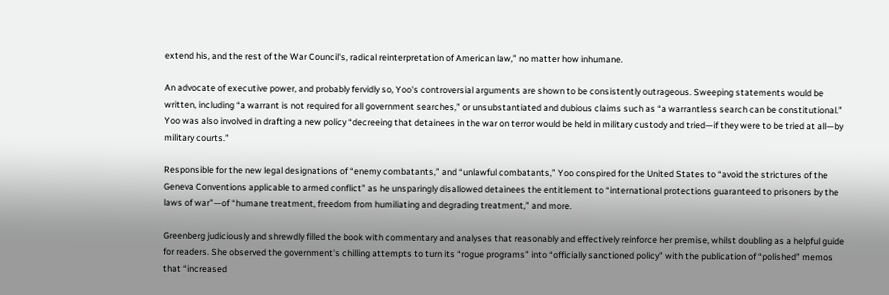extend his, and the rest of the War Council's, radical reinterpretation of American law,” no matter how inhumane.

An advocate of executive power, and probably fervidly so, Yoo's controversial arguments are shown to be consistently outrageous. Sweeping statements would be written, including “a warrant is not required for all government searches,” or unsubstantiated and dubious claims such as “a warrantless search can be constitutional.” Yoo was also involved in drafting a new policy “decreeing that detainees in the war on terror would be held in military custody and tried—if they were to be tried at all—by military courts.”

Responsible for the new legal designations of “enemy combatants,” and “unlawful combatants,” Yoo conspired for the United States to “avoid the strictures of the Geneva Conventions applicable to armed conflict” as he unsparingly disallowed detainees the entitlement to “international protections guaranteed to prisoners by the laws of war”—of “humane treatment, freedom from humiliating and degrading treatment,” and more.

Greenberg judiciously and shrewdly filled the book with commentary and analyses that reasonably and effectively reinforce her premise, whilst doubling as a helpful guide for readers. She observed the government's chilling attempts to turn its “rogue programs” into “officially sanctioned policy” with the publication of “polished” memos that “increased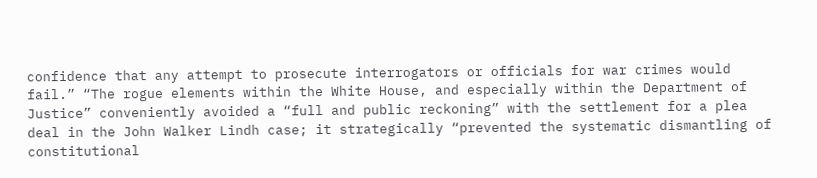confidence that any attempt to prosecute interrogators or officials for war crimes would fail.” “The rogue elements within the White House, and especially within the Department of Justice” conveniently avoided a “full and public reckoning” with the settlement for a plea deal in the John Walker Lindh case; it strategically “prevented the systematic dismantling of constitutional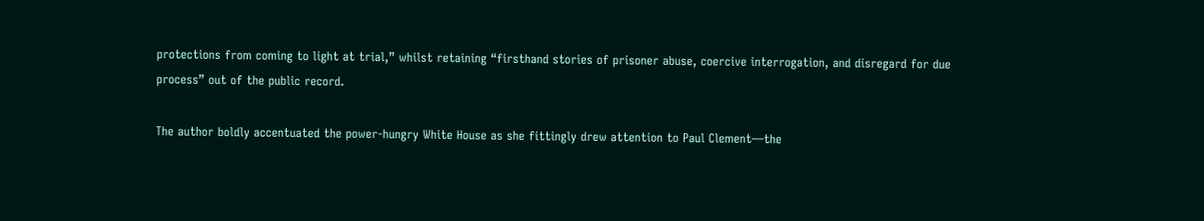protections from coming to light at trial,” whilst retaining “firsthand stories of prisoner abuse, coercive interrogation, and disregard for due process” out of the public record.

The author boldly accentuated the power-hungry White House as she fittingly drew attention to Paul Clement—the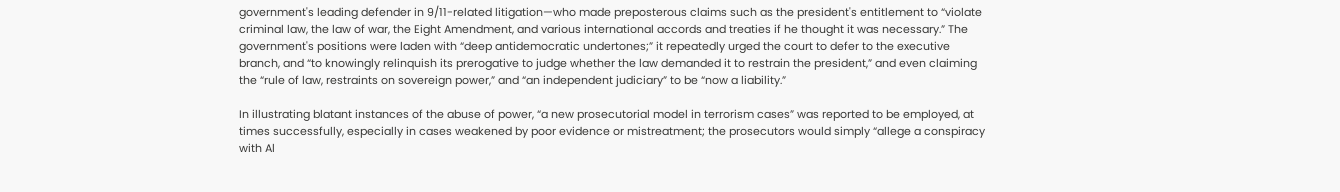government's leading defender in 9/11-related litigation—who made preposterous claims such as the president's entitlement to “violate criminal law, the law of war, the Eight Amendment, and various international accords and treaties if he thought it was necessary.” The government's positions were laden with “deep antidemocratic undertones;” it repeatedly urged the court to defer to the executive branch, and “to knowingly relinquish its prerogative to judge whether the law demanded it to restrain the president,” and even claiming the “rule of law, restraints on sovereign power,” and “an independent judiciary” to be “now a liability.”

In illustrating blatant instances of the abuse of power, “a new prosecutorial model in terrorism cases” was reported to be employed, at times successfully, especially in cases weakened by poor evidence or mistreatment; the prosecutors would simply “allege a conspiracy with Al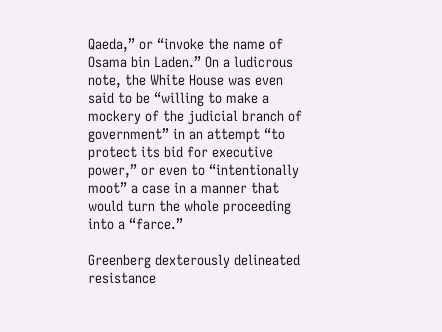Qaeda,” or “invoke the name of Osama bin Laden.” On a ludicrous note, the White House was even said to be “willing to make a mockery of the judicial branch of government” in an attempt “to protect its bid for executive power,” or even to “intentionally moot” a case in a manner that would turn the whole proceeding into a “farce.”

Greenberg dexterously delineated resistance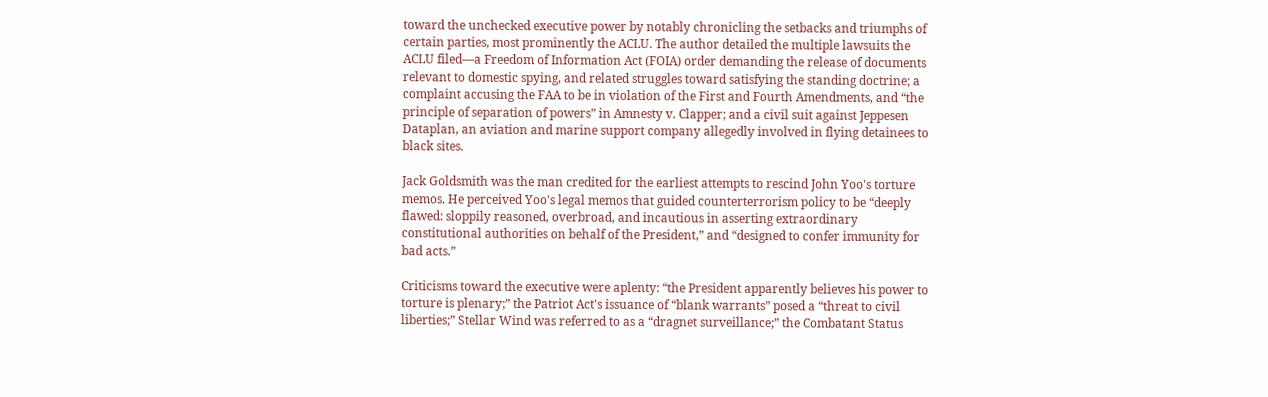toward the unchecked executive power by notably chronicling the setbacks and triumphs of certain parties, most prominently the ACLU. The author detailed the multiple lawsuits the ACLU filed—a Freedom of Information Act (FOIA) order demanding the release of documents relevant to domestic spying, and related struggles toward satisfying the standing doctrine; a complaint accusing the FAA to be in violation of the First and Fourth Amendments, and “the principle of separation of powers” in Amnesty v. Clapper; and a civil suit against Jeppesen Dataplan, an aviation and marine support company allegedly involved in flying detainees to black sites.

Jack Goldsmith was the man credited for the earliest attempts to rescind John Yoo's torture memos. He perceived Yoo's legal memos that guided counterterrorism policy to be “deeply flawed: sloppily reasoned, overbroad, and incautious in asserting extraordinary constitutional authorities on behalf of the President,” and “designed to confer immunity for bad acts.”

Criticisms toward the executive were aplenty: “the President apparently believes his power to torture is plenary;” the Patriot Act's issuance of “blank warrants” posed a “threat to civil liberties;” Stellar Wind was referred to as a “dragnet surveillance;” the Combatant Status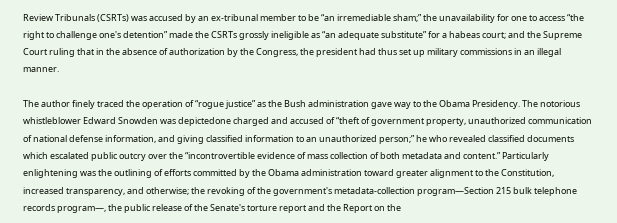Review Tribunals (CSRTs) was accused by an ex-tribunal member to be “an irremediable sham;” the unavailability for one to access “the right to challenge one's detention” made the CSRTs grossly ineligible as “an adequate substitute” for a habeas court; and the Supreme Court ruling that in the absence of authorization by the Congress, the president had thus set up military commissions in an illegal manner.

The author finely traced the operation of “rogue justice” as the Bush administration gave way to the Obama Presidency. The notorious whistleblower Edward Snowden was depictedone charged and accused of “theft of government property, unauthorized communication of national defense information, and giving classified information to an unauthorized person;” he who revealed classified documents which escalated public outcry over the “incontrovertible evidence of mass collection of both metadata and content.” Particularly enlightening was the outlining of efforts committed by the Obama administration toward greater alignment to the Constitution, increased transparency, and otherwise; the revoking of the government's metadata-collection program—Section 215 bulk telephone records program—, the public release of the Senate's torture report and the Report on the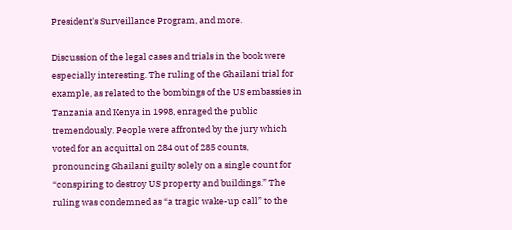President's Surveillance Program, and more.

Discussion of the legal cases and trials in the book were especially interesting. The ruling of the Ghailani trial for example, as related to the bombings of the US embassies in Tanzania and Kenya in 1998, enraged the public tremendously. People were affronted by the jury which voted for an acquittal on 284 out of 285 counts, pronouncing Ghailani guilty solely on a single count for “conspiring to destroy US property and buildings.” The ruling was condemned as “a tragic wake-up call” to the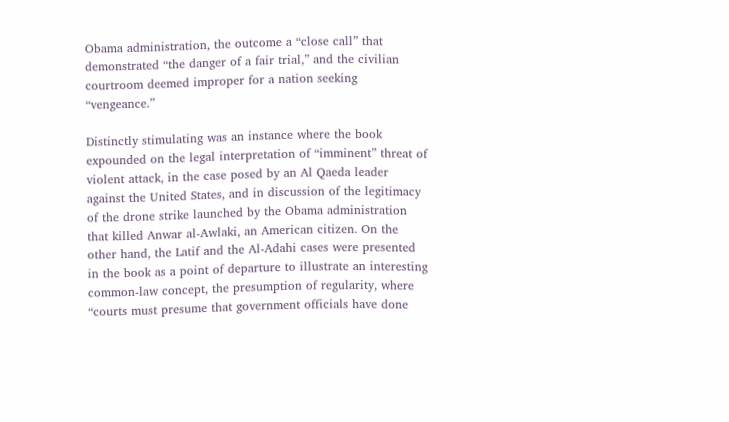Obama administration, the outcome a “close call” that demonstrated “the danger of a fair trial,” and the civilian courtroom deemed improper for a nation seeking “vengeance.”

Distinctly stimulating was an instance where the book expounded on the legal interpretation of “imminent” threat of violent attack, in the case posed by an Al Qaeda leader against the United States, and in discussion of the legitimacy of the drone strike launched by the Obama administration that killed Anwar al-Awlaki, an American citizen. On the other hand, the Latif and the Al-Adahi cases were presented in the book as a point of departure to illustrate an interesting common-law concept, the presumption of regularity, where “courts must presume that government officials have done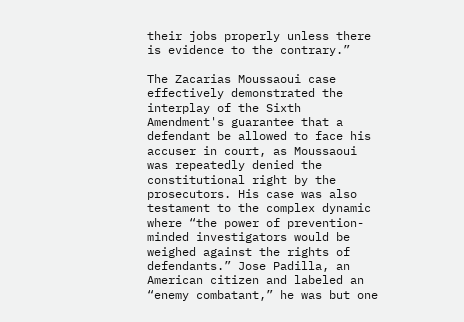their jobs properly unless there is evidence to the contrary.”

The Zacarias Moussaoui case effectively demonstrated the interplay of the Sixth Amendment's guarantee that a defendant be allowed to face his accuser in court, as Moussaoui was repeatedly denied the constitutional right by the prosecutors. His case was also testament to the complex dynamic where “the power of prevention-minded investigators would be weighed against the rights of defendants.” Jose Padilla, an American citizen and labeled an “enemy combatant,” he was but one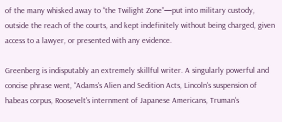of the many whisked away to “the Twilight Zone”—put into military custody, outside the reach of the courts, and kept indefinitely without being charged, given access to a lawyer, or presented with any evidence.

Greenberg is indisputably an extremely skillful writer. A singularly powerful and concise phrase went, “Adams's Alien and Sedition Acts, Lincoln's suspension of habeas corpus, Roosevelt's internment of Japanese Americans, Truman's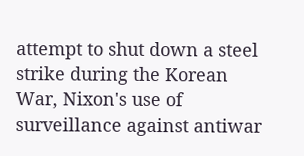attempt to shut down a steel strike during the Korean War, Nixon's use of surveillance against antiwar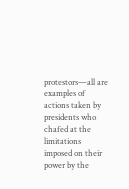protestors—all are examples of actions taken by presidents who chafed at the limitations imposed on their power by the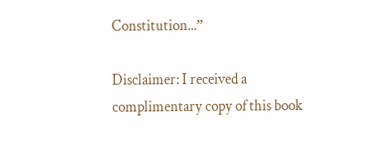Constitution...”

Disclaimer: I received a complimentary copy of this book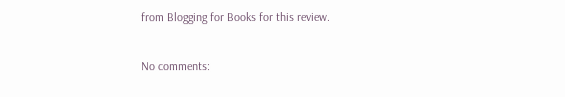from Blogging for Books for this review.

No comments: